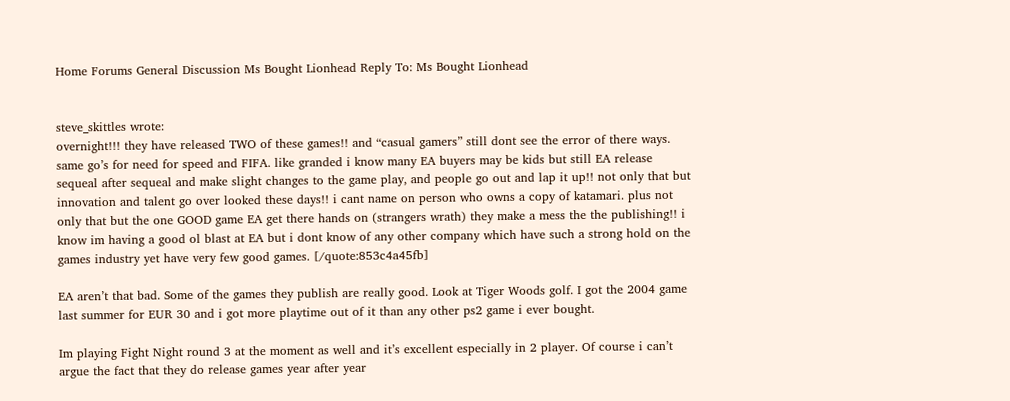Home Forums General Discussion Ms Bought Lionhead Reply To: Ms Bought Lionhead


steve_skittles wrote:
overnight!!! they have released TWO of these games!! and “casual gamers” still dont see the error of there ways. same go’s for need for speed and FIFA. like granded i know many EA buyers may be kids but still EA release sequeal after sequeal and make slight changes to the game play, and people go out and lap it up!! not only that but innovation and talent go over looked these days!! i cant name on person who owns a copy of katamari. plus not only that but the one GOOD game EA get there hands on (strangers wrath) they make a mess the the publishing!! i know im having a good ol blast at EA but i dont know of any other company which have such a strong hold on the games industry yet have very few good games. [/quote:853c4a45fb]

EA aren’t that bad. Some of the games they publish are really good. Look at Tiger Woods golf. I got the 2004 game last summer for EUR 30 and i got more playtime out of it than any other ps2 game i ever bought.

Im playing Fight Night round 3 at the moment as well and it’s excellent especially in 2 player. Of course i can’t argue the fact that they do release games year after year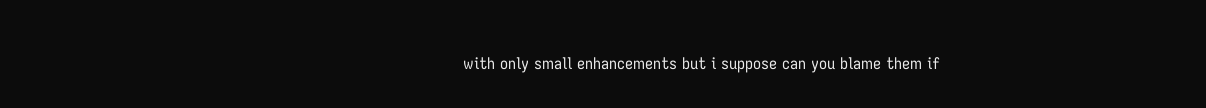with only small enhancements but i suppose can you blame them if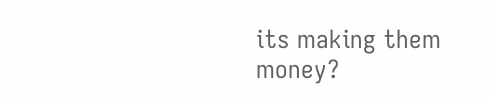its making them money?